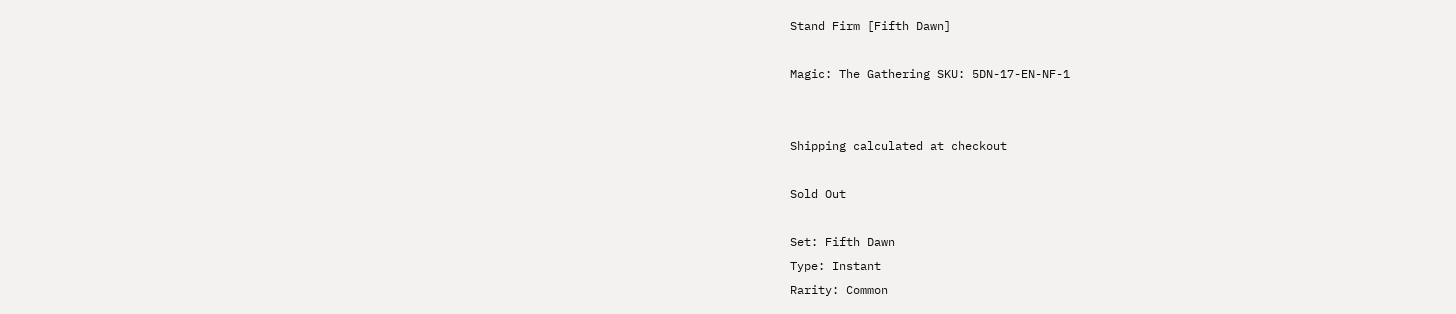Stand Firm [Fifth Dawn]

Magic: The Gathering SKU: 5DN-17-EN-NF-1


Shipping calculated at checkout

Sold Out

Set: Fifth Dawn
Type: Instant
Rarity: Common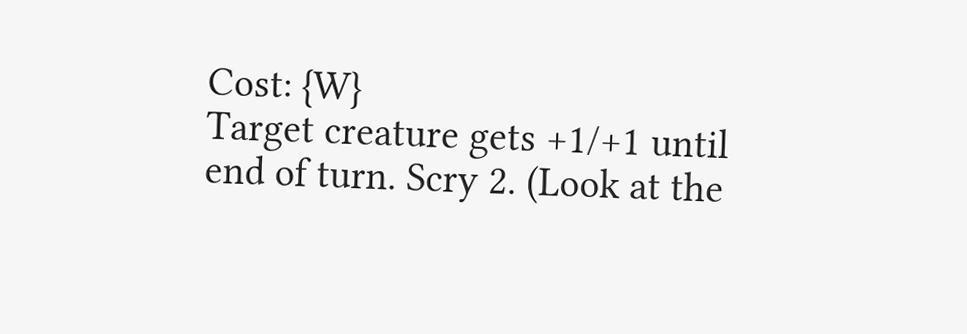Cost: {W}
Target creature gets +1/+1 until end of turn. Scry 2. (Look at the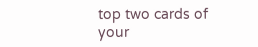top two cards of your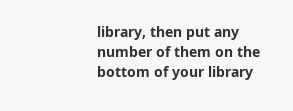library, then put any number of them on the bottom of your library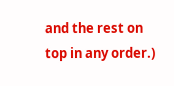and the rest on top in any order.)